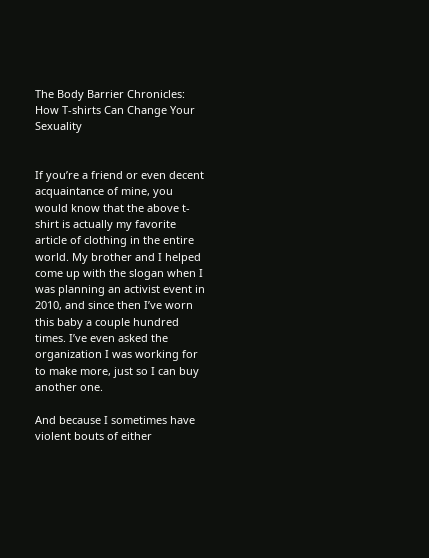The Body Barrier Chronicles: How T-shirts Can Change Your Sexuality


If you’re a friend or even decent acquaintance of mine, you would know that the above t-shirt is actually my favorite article of clothing in the entire world. My brother and I helped come up with the slogan when I was planning an activist event in 2010, and since then I’ve worn this baby a couple hundred times. I’ve even asked the organization I was working for to make more, just so I can buy another one.

And because I sometimes have violent bouts of either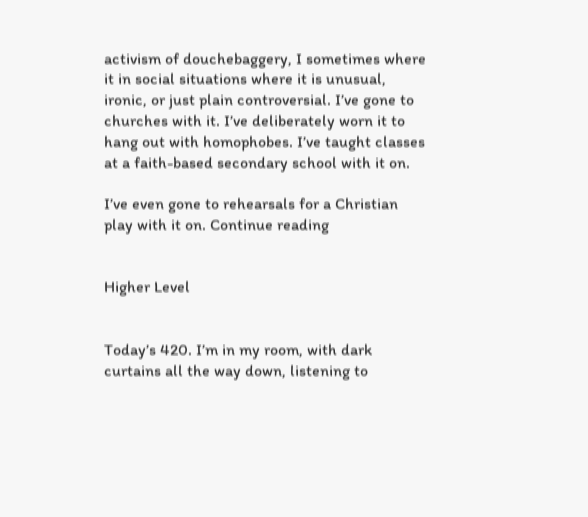activism of douchebaggery, I sometimes where it in social situations where it is unusual, ironic, or just plain controversial. I’ve gone to churches with it. I’ve deliberately worn it to hang out with homophobes. I’ve taught classes at a faith-based secondary school with it on.

I’ve even gone to rehearsals for a Christian play with it on. Continue reading


Higher Level


Today’s 420. I’m in my room, with dark curtains all the way down, listening to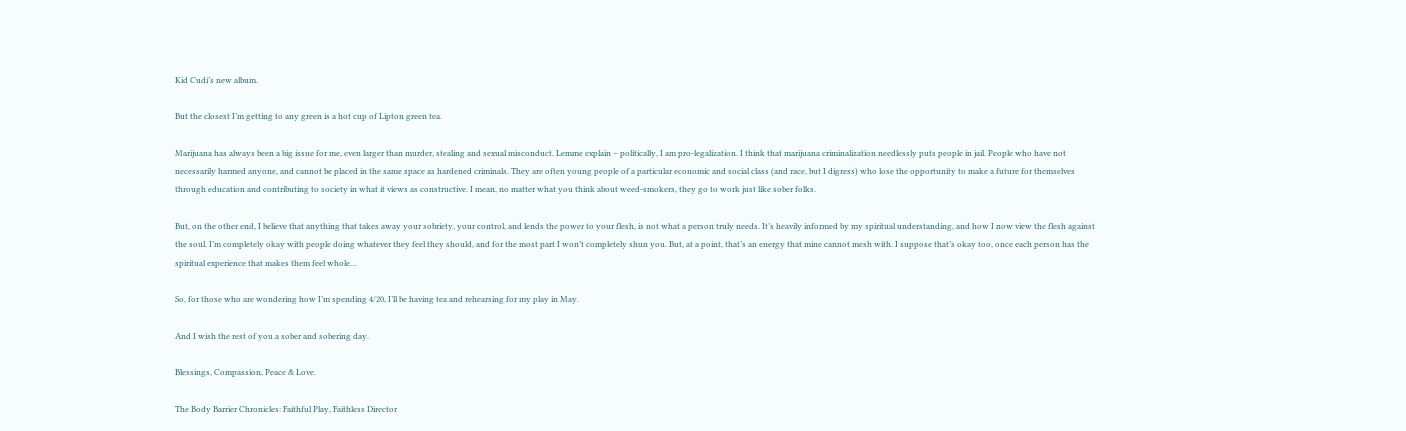Kid Cudi’s new album.

But the closest I’m getting to any green is a hot cup of Lipton green tea.

Marijuana has always been a big issue for me, even larger than murder, stealing and sexual misconduct. Lemme explain – politically, I am pro-legalization. I think that marijuana criminalization needlessly puts people in jail. People who have not necessarily harmed anyone, and cannot be placed in the same space as hardened criminals. They are often young people of a particular economic and social class (and race, but I digress) who lose the opportunity to make a future for themselves through education and contributing to society in what it views as constructive. I mean, no matter what you think about weed-smokers, they go to work just like sober folks.

But, on the other end, I believe that anything that takes away your sobriety, your control, and lends the power to your flesh, is not what a person truly needs. It’s heavily informed by my spiritual understanding, and how I now view the flesh against the soul. I’m completely okay with people doing whatever they feel they should, and for the most part I won’t completely shun you. But, at a point, that’s an energy that mine cannot mesh with. I suppose that’s okay too, once each person has the spiritual experience that makes them feel whole…

So, for those who are wondering how I’m spending 4/20, I’ll be having tea and rehearsing for my play in May.

And I wish the rest of you a sober and sobering day.

Blessings, Compassion, Peace & Love.

The Body Barrier Chronicles: Faithful Play, Faithless Director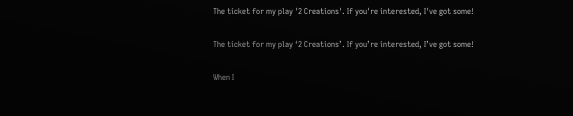The ticket for my play '2 Creations'. If you're interested, I've got some!

The ticket for my play ‘2 Creations’. If you’re interested, I’ve got some!

When I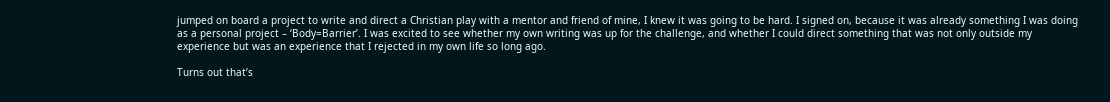jumped on board a project to write and direct a Christian play with a mentor and friend of mine, I knew it was going to be hard. I signed on, because it was already something I was doing as a personal project – ‘Body=Barrier’. I was excited to see whether my own writing was up for the challenge, and whether I could direct something that was not only outside my experience but was an experience that I rejected in my own life so long ago.

Turns out that’s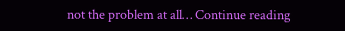not the problem at all… Continue reading